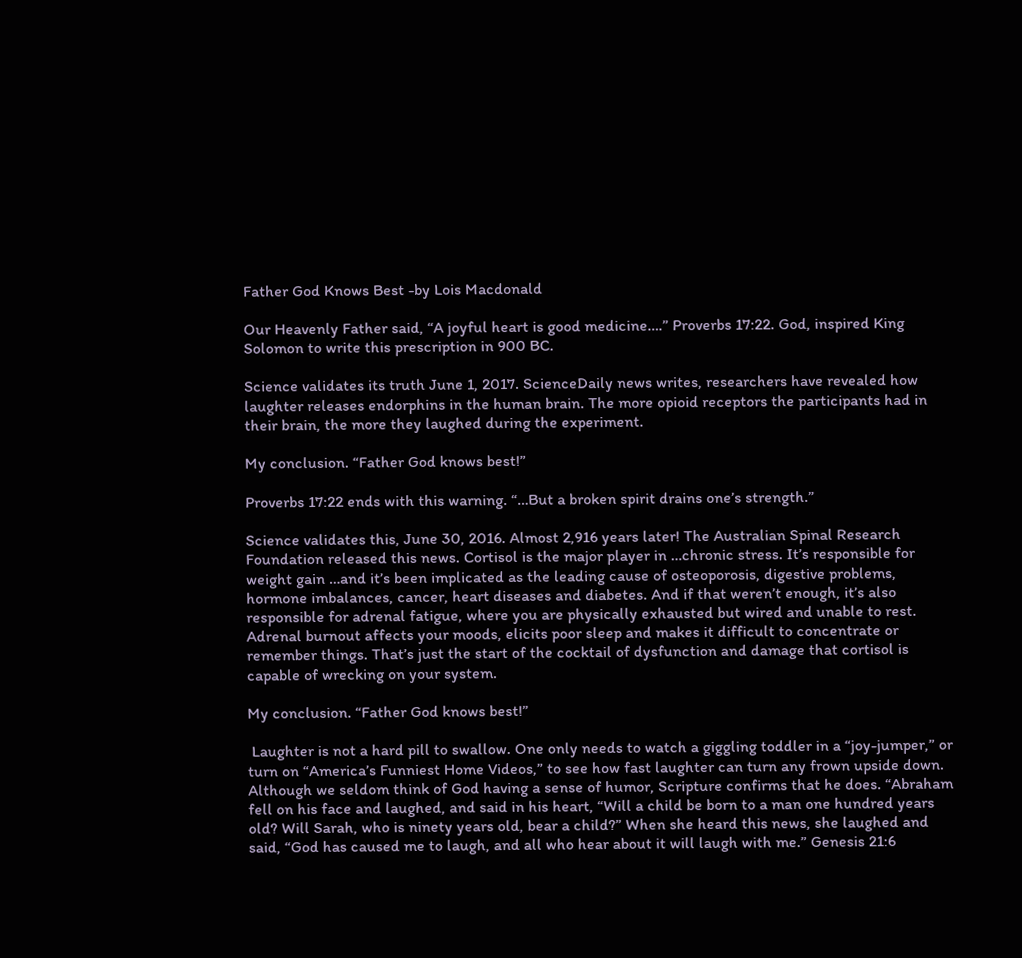Father God Knows Best -by Lois Macdonald

Our Heavenly Father said, “A joyful heart is good medicine….” Proverbs 17:22. God, inspired King Solomon to write this prescription in 900 BC.

Science validates its truth June 1, 2017. ScienceDaily news writes, researchers have revealed how laughter releases endorphins in the human brain. The more opioid receptors the participants had in their brain, the more they laughed during the experiment.

My conclusion. “Father God knows best!”

Proverbs 17:22 ends with this warning. “…But a broken spirit drains one’s strength.”

Science validates this, June 30, 2016. Almost 2,916 years later! The Australian Spinal Research Foundation released this news. Cortisol is the major player in …chronic stress. It’s responsible for weight gain …and it’s been implicated as the leading cause of osteoporosis, digestive problems, hormone imbalances, cancer, heart diseases and diabetes. And if that weren’t enough, it’s also responsible for adrenal fatigue, where you are physically exhausted but wired and unable to rest. Adrenal burnout affects your moods, elicits poor sleep and makes it difficult to concentrate or remember things. That’s just the start of the cocktail of dysfunction and damage that cortisol is capable of wrecking on your system.

My conclusion. “Father God knows best!”

 Laughter is not a hard pill to swallow. One only needs to watch a giggling toddler in a “joy-jumper,” or turn on “America’s Funniest Home Videos,” to see how fast laughter can turn any frown upside down. Although we seldom think of God having a sense of humor, Scripture confirms that he does. “Abraham fell on his face and laughed, and said in his heart, “Will a child be born to a man one hundred years old? Will Sarah, who is ninety years old, bear a child?” When she heard this news, she laughed and said, “God has caused me to laugh, and all who hear about it will laugh with me.” Genesis 21:6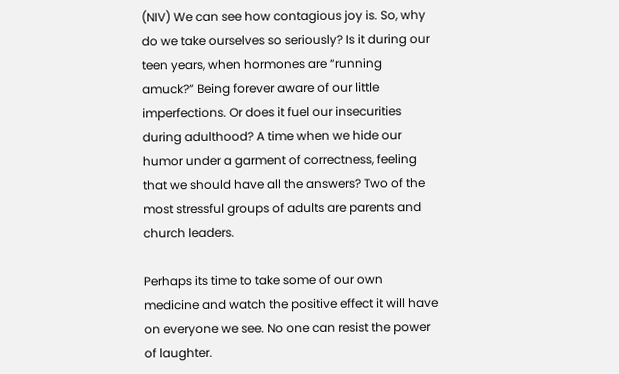(NIV) We can see how contagious joy is. So, why do we take ourselves so seriously? Is it during our teen years, when hormones are “running amuck?” Being forever aware of our little imperfections. Or does it fuel our insecurities during adulthood? A time when we hide our humor under a garment of correctness, feeling that we should have all the answers? Two of the most stressful groups of adults are parents and church leaders.

Perhaps its time to take some of our own medicine and watch the positive effect it will have on everyone we see. No one can resist the power of laughter.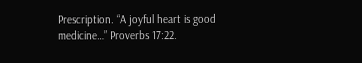Prescription. “A joyful heart is good medicine…” Proverbs 17:22.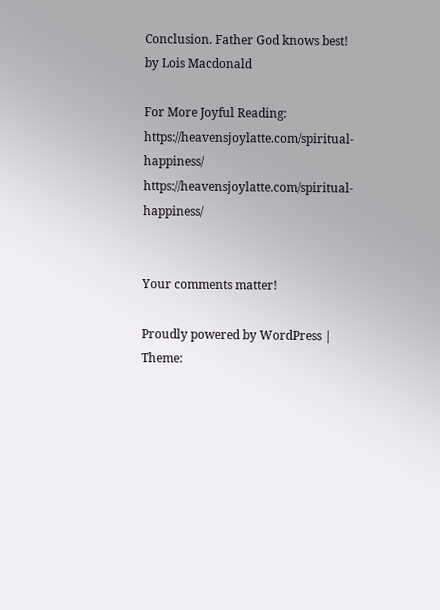Conclusion. Father God knows best! by Lois Macdonald

For More Joyful Reading: https://heavensjoylatte.com/spiritual-happiness/  https://heavensjoylatte.com/spiritual-happiness/


Your comments matter!

Proudly powered by WordPress | Theme: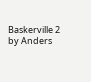Baskerville 2 by Anders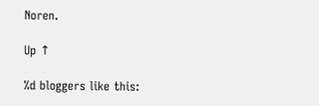Noren.

Up ↑

%d bloggers like this: